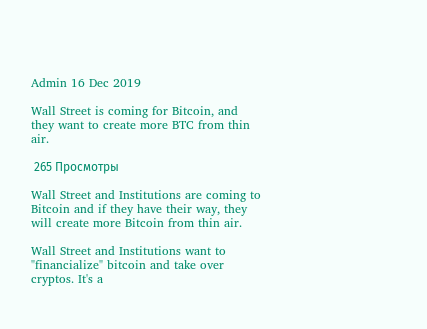Admin 16 Dec 2019

Wall Street is coming for Bitcoin, and they want to create more BTC from thin air.

 265 Просмотры

Wall Street and Institutions are coming to Bitcoin and if they have their way, they will create more Bitcoin from thin air.

Wall Street and Institutions want to "financialize" bitcoin and take over cryptos. It's a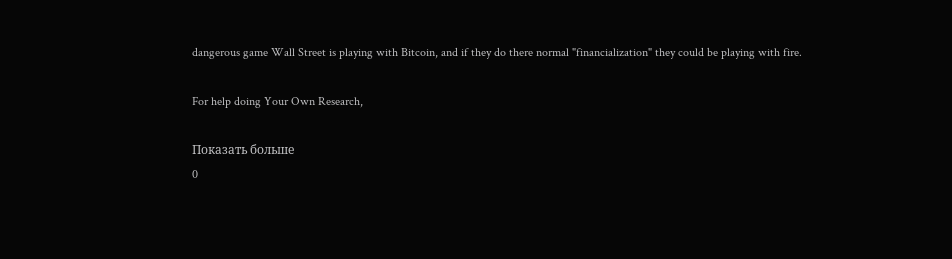dangerous game Wall Street is playing with Bitcoin, and if they do there normal "financialization" they could be playing with fire.

For help doing Your Own Research,

Показать больше
0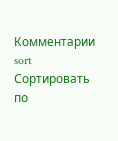Комментарии sort Сортировать по